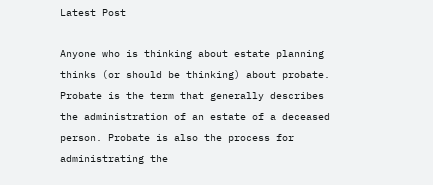Latest Post

Anyone who is thinking about estate planning thinks (or should be thinking) about probate. Probate is the term that generally describes the administration of an estate of a deceased person. Probate is also the process for administrating the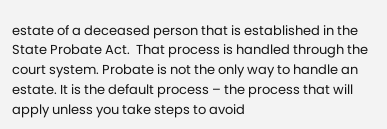estate of a deceased person that is established in the State Probate Act.  That process is handled through the court system. Probate is not the only way to handle an estate. It is the default process – the process that will apply unless you take steps to avoid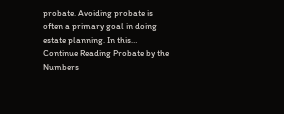probate. Avoiding probate is often a primary goal in doing estate planning. In this… Continue Reading Probate by the Numbers